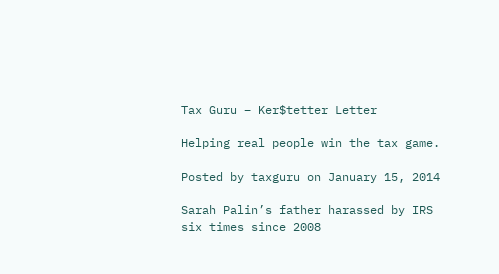Tax Guru – Ker$tetter Letter

Helping real people win the tax game.

Posted by taxguru on January 15, 2014

Sarah Palin’s father harassed by IRS six times since 2008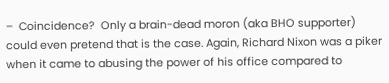–  Coincidence?  Only a brain-dead moron (aka BHO supporter) could even pretend that is the case. Again, Richard Nixon was a piker when it came to abusing the power of his office compared to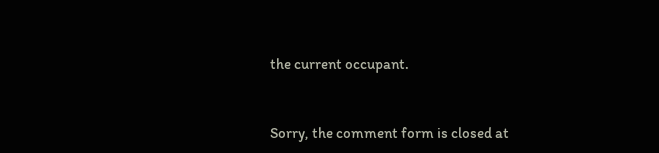the current occupant.


Sorry, the comment form is closed at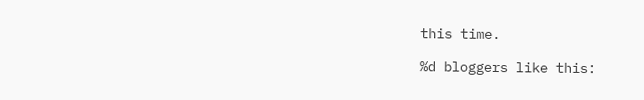this time.

%d bloggers like this: